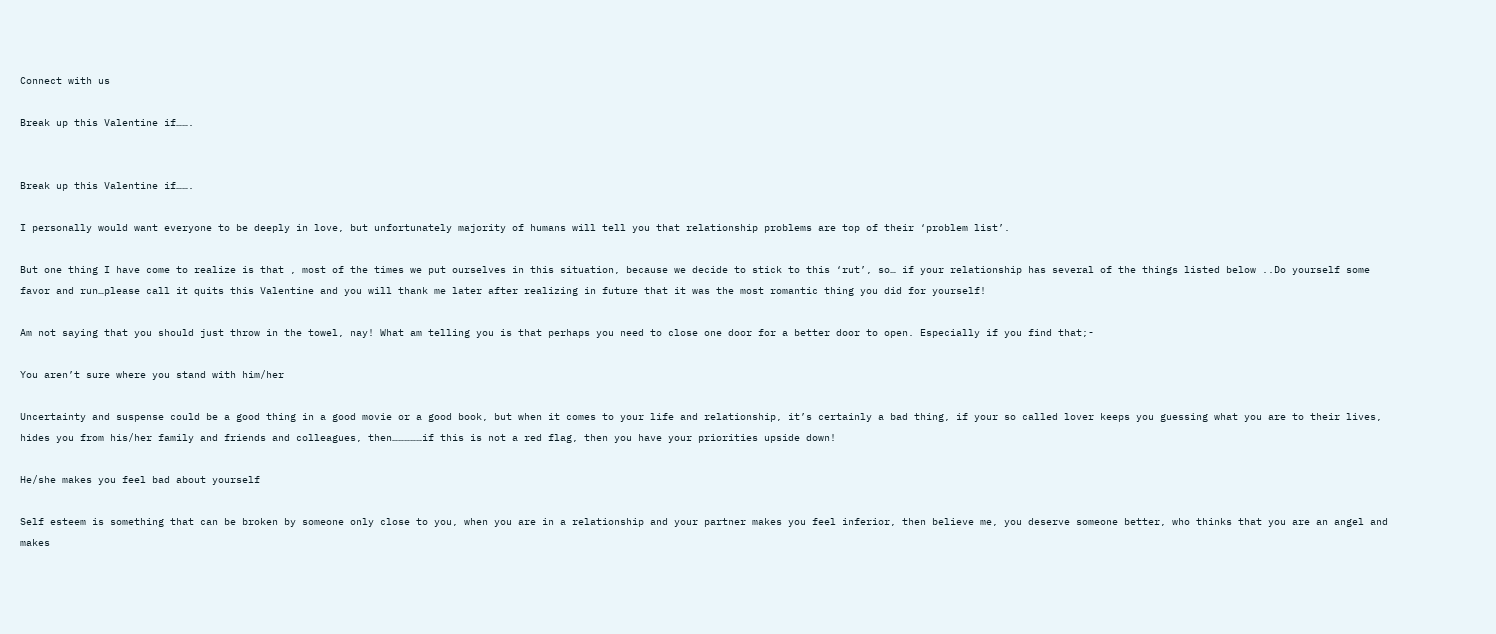Connect with us

Break up this Valentine if…….


Break up this Valentine if…….

I personally would want everyone to be deeply in love, but unfortunately majority of humans will tell you that relationship problems are top of their ‘problem list’.

But one thing I have come to realize is that , most of the times we put ourselves in this situation, because we decide to stick to this ‘rut’, so… if your relationship has several of the things listed below ..Do yourself some favor and run…please call it quits this Valentine and you will thank me later after realizing in future that it was the most romantic thing you did for yourself!

Am not saying that you should just throw in the towel, nay! What am telling you is that perhaps you need to close one door for a better door to open. Especially if you find that;-

You aren’t sure where you stand with him/her

Uncertainty and suspense could be a good thing in a good movie or a good book, but when it comes to your life and relationship, it’s certainly a bad thing, if your so called lover keeps you guessing what you are to their lives, hides you from his/her family and friends and colleagues, then……………if this is not a red flag, then you have your priorities upside down!

He/she makes you feel bad about yourself

Self esteem is something that can be broken by someone only close to you, when you are in a relationship and your partner makes you feel inferior, then believe me, you deserve someone better, who thinks that you are an angel and makes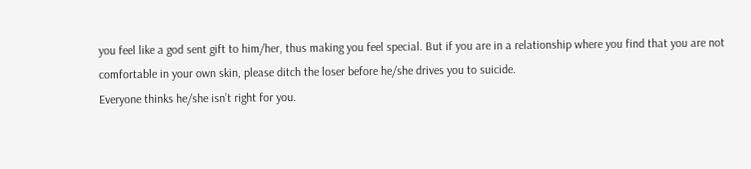you feel like a god sent gift to him/her, thus making you feel special. But if you are in a relationship where you find that you are not comfortable in your own skin, please ditch the loser before he/she drives you to suicide.
Everyone thinks he/she isn’t right for you.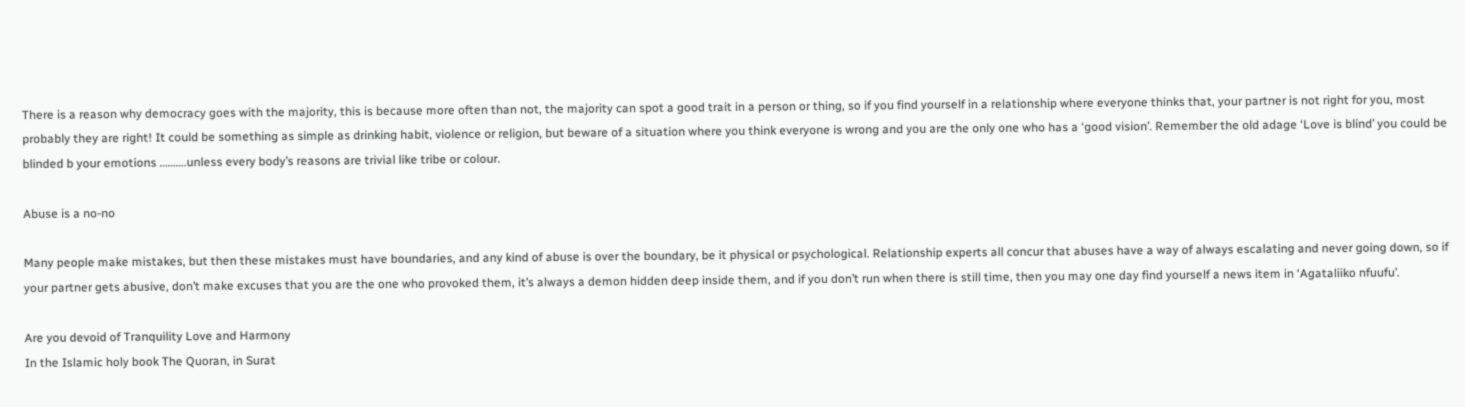There is a reason why democracy goes with the majority, this is because more often than not, the majority can spot a good trait in a person or thing, so if you find yourself in a relationship where everyone thinks that, your partner is not right for you, most probably they are right! It could be something as simple as drinking habit, violence or religion, but beware of a situation where you think everyone is wrong and you are the only one who has a ‘good vision’. Remember the old adage ‘Love is blind’ you could be blinded b your emotions ……….unless every body’s reasons are trivial like tribe or colour.

Abuse is a no-no

Many people make mistakes, but then these mistakes must have boundaries, and any kind of abuse is over the boundary, be it physical or psychological. Relationship experts all concur that abuses have a way of always escalating and never going down, so if your partner gets abusive, don’t make excuses that you are the one who provoked them, it’s always a demon hidden deep inside them, and if you don’t run when there is still time, then you may one day find yourself a news item in ‘Agataliiko nfuufu’.

Are you devoid of Tranquility Love and Harmony
In the Islamic holy book The Quoran, in Surat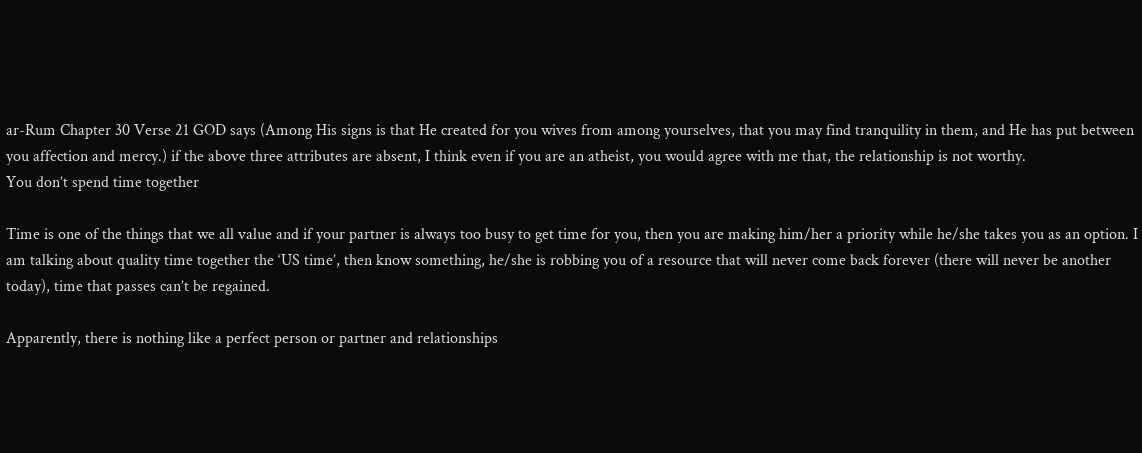ar-Rum Chapter 30 Verse 21 GOD says (Among His signs is that He created for you wives from among yourselves, that you may find tranquility in them, and He has put between you affection and mercy.) if the above three attributes are absent, I think even if you are an atheist, you would agree with me that, the relationship is not worthy.
You don’t spend time together

Time is one of the things that we all value and if your partner is always too busy to get time for you, then you are making him/her a priority while he/she takes you as an option. I am talking about quality time together the ‘US time’, then know something, he/she is robbing you of a resource that will never come back forever (there will never be another today), time that passes can’t be regained.

Apparently, there is nothing like a perfect person or partner and relationships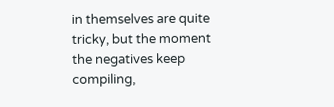in themselves are quite tricky, but the moment the negatives keep compiling,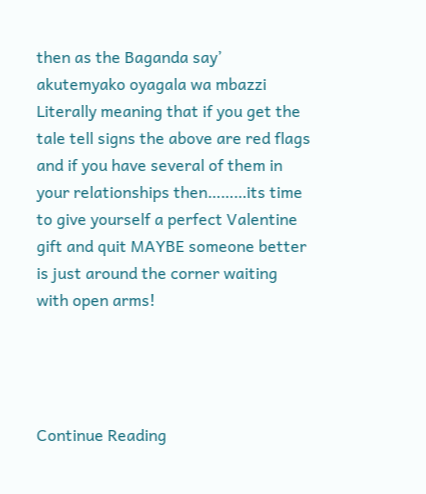then as the Baganda say’ akutemyako oyagala wa mbazzi Literally meaning that if you get the tale tell signs the above are red flags and if you have several of them in your relationships then………its time to give yourself a perfect Valentine gift and quit MAYBE someone better is just around the corner waiting with open arms!




Continue Reading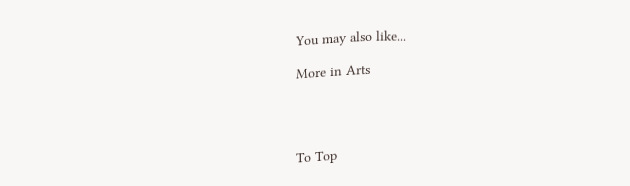You may also like...

More in Arts




To Top